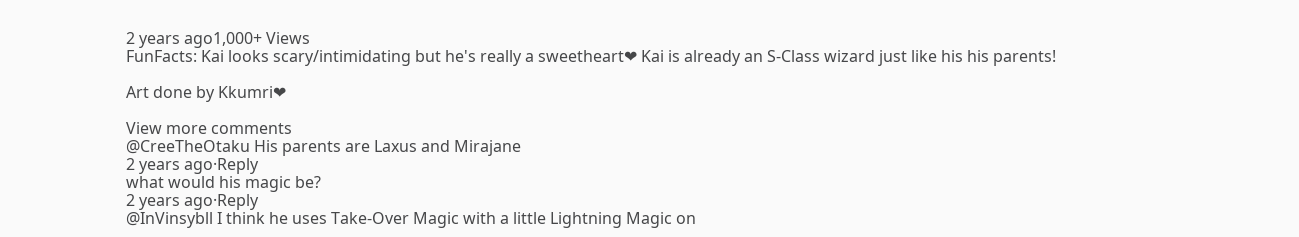2 years ago1,000+ Views
FunFacts: Kai looks scary/intimidating but he's really a sweetheart❤ Kai is already an S-Class wizard just like his his parents!

Art done by Kkumri❤

View more comments
@CreeTheOtaku His parents are Laxus and Mirajane
2 years ago·Reply
what would his magic be?
2 years ago·Reply
@InVinsybll I think he uses Take-Over Magic with a little Lightning Magic on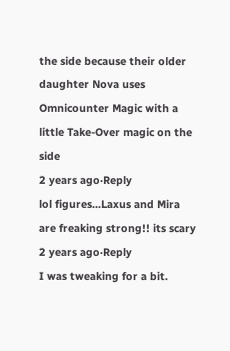the side because their older daughter Nova uses Omnicounter Magic with a little Take-Over magic on the side
2 years ago·Reply
lol figures...Laxus and Mira are freaking strong!! its scary
2 years ago·Reply
I was tweaking for a bit.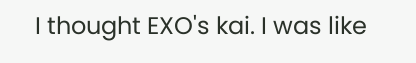I thought EXO's kai. I was like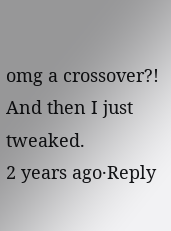omg a crossover?! And then I just tweaked.
2 years ago·Reply